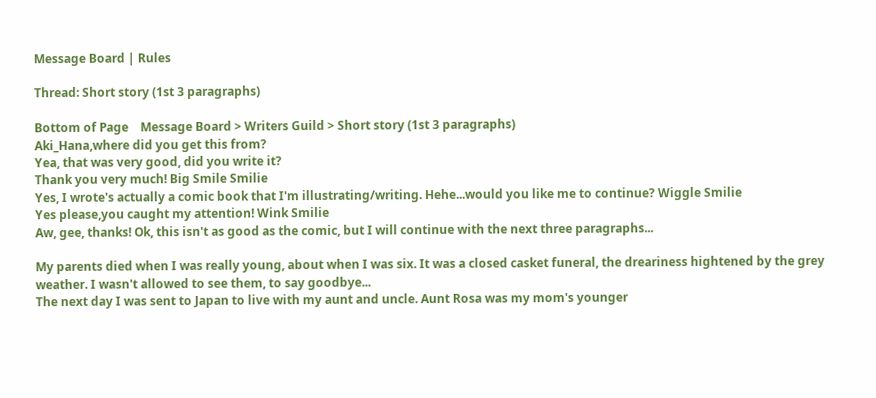Message Board | Rules

Thread: Short story (1st 3 paragraphs)

Bottom of Page    Message Board > Writers Guild > Short story (1st 3 paragraphs)
Aki_Hana,where did you get this from?
Yea, that was very good, did you write it?
Thank you very much! Big Smile Smilie
Yes, I wrote's actually a comic book that I'm illustrating/writing. Hehe...would you like me to continue? Wiggle Smilie
Yes please,you caught my attention! Wink Smilie
Aw, gee, thanks! Ok, this isn't as good as the comic, but I will continue with the next three paragraphs...

My parents died when I was really young, about when I was six. It was a closed casket funeral, the dreariness hightened by the grey weather. I wasn't allowed to see them, to say goodbye...
The next day I was sent to Japan to live with my aunt and uncle. Aunt Rosa was my mom's younger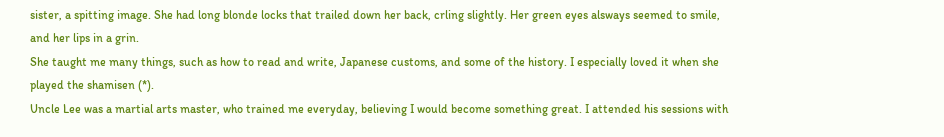sister, a spitting image. She had long blonde locks that trailed down her back, crling slightly. Her green eyes alsways seemed to smile, and her lips in a grin.
She taught me many things, such as how to read and write, Japanese customs, and some of the history. I especially loved it when she played the shamisen (*).
Uncle Lee was a martial arts master, who trained me everyday, believing I would become something great. I attended his sessions with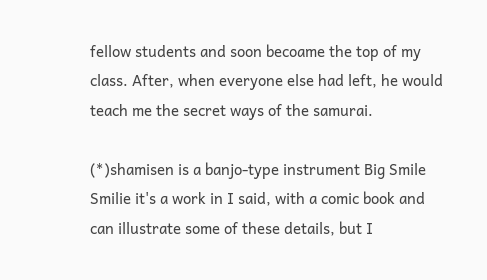fellow students and soon becoame the top of my class. After, when everyone else had left, he would teach me the secret ways of the samurai.

(*)shamisen is a banjo-type instrument Big Smile Smilie it's a work in I said, with a comic book and can illustrate some of these details, but I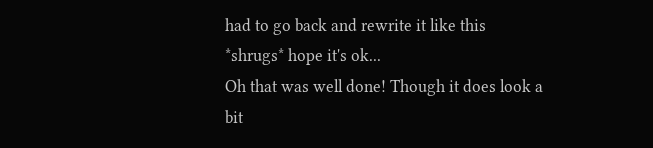had to go back and rewrite it like this *shrugs* hope it's ok...
Oh that was well done! Though it does look a bit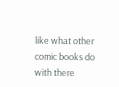like what other comic books do with there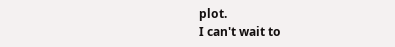plot.
I can't wait to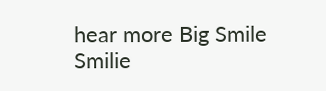hear more Big Smile Smilie